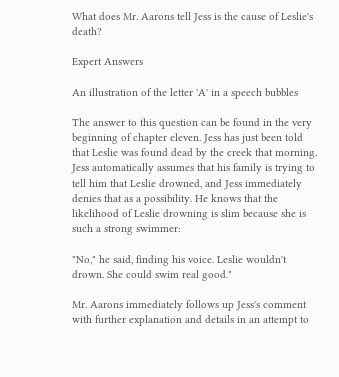What does Mr. Aarons tell Jess is the cause of Leslie's death?

Expert Answers

An illustration of the letter 'A' in a speech bubbles

The answer to this question can be found in the very beginning of chapter eleven. Jess has just been told that Leslie was found dead by the creek that morning. Jess automatically assumes that his family is trying to tell him that Leslie drowned, and Jess immediately denies that as a possibility. He knows that the likelihood of Leslie drowning is slim because she is such a strong swimmer:

"No," he said, finding his voice. Leslie wouldn't drown. She could swim real good."

Mr. Aarons immediately follows up Jess's comment with further explanation and details in an attempt to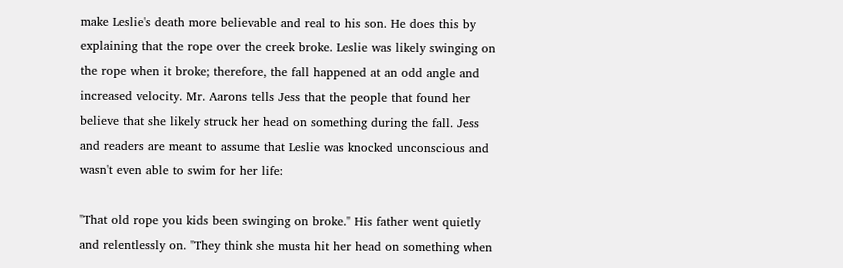make Leslie's death more believable and real to his son. He does this by explaining that the rope over the creek broke. Leslie was likely swinging on the rope when it broke; therefore, the fall happened at an odd angle and increased velocity. Mr. Aarons tells Jess that the people that found her believe that she likely struck her head on something during the fall. Jess and readers are meant to assume that Leslie was knocked unconscious and wasn't even able to swim for her life:

"That old rope you kids been swinging on broke." His father went quietly and relentlessly on. "They think she musta hit her head on something when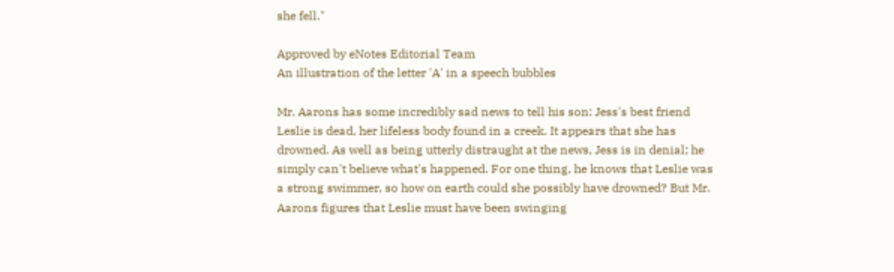she fell."

Approved by eNotes Editorial Team
An illustration of the letter 'A' in a speech bubbles

Mr. Aarons has some incredibly sad news to tell his son: Jess's best friend Leslie is dead, her lifeless body found in a creek. It appears that she has drowned. As well as being utterly distraught at the news, Jess is in denial; he simply can't believe what's happened. For one thing, he knows that Leslie was a strong swimmer, so how on earth could she possibly have drowned? But Mr. Aarons figures that Leslie must have been swinging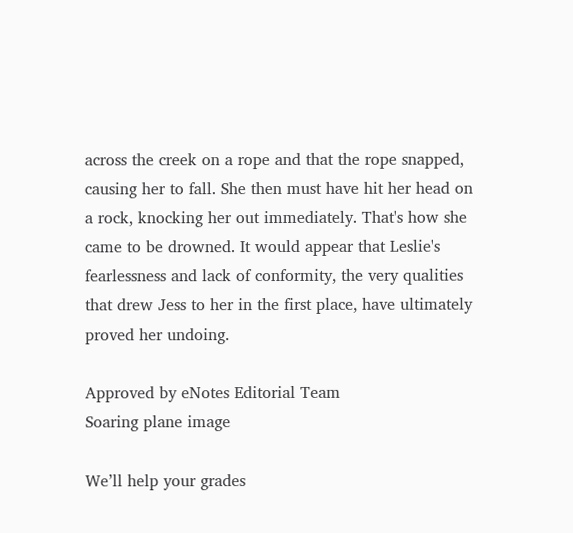across the creek on a rope and that the rope snapped, causing her to fall. She then must have hit her head on a rock, knocking her out immediately. That's how she came to be drowned. It would appear that Leslie's fearlessness and lack of conformity, the very qualities that drew Jess to her in the first place, have ultimately proved her undoing.

Approved by eNotes Editorial Team
Soaring plane image

We’ll help your grades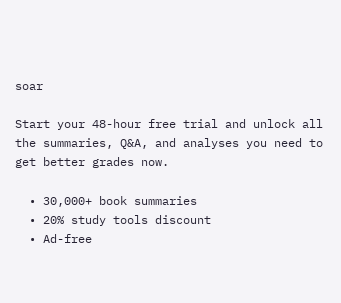soar

Start your 48-hour free trial and unlock all the summaries, Q&A, and analyses you need to get better grades now.

  • 30,000+ book summaries
  • 20% study tools discount
  • Ad-free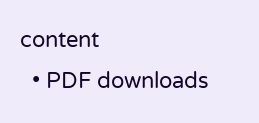content
  • PDF downloads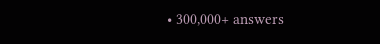• 300,000+ answers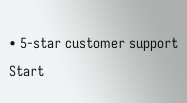• 5-star customer support
Start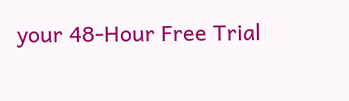your 48-Hour Free Trial